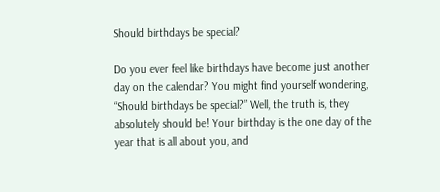Should birthdays be special?

Do you ever feel like birthdays have become just another day on the calendar? You might find yourself wondering, “Should birthdays be special?” Well, the truth is, they absolutely should be! Your birthday is the one day of the year that is all about you, and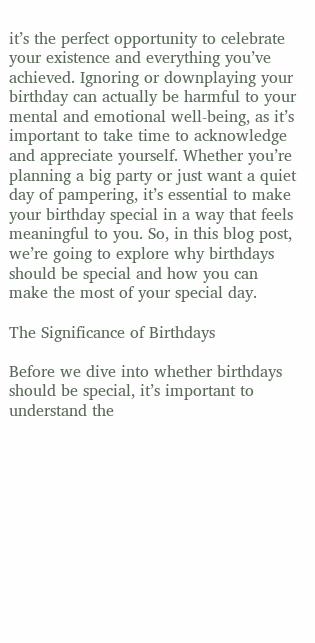it’s the perfect opportunity to celebrate your existence and everything you’ve achieved. Ignoring or downplaying your birthday can actually be harmful to your mental and emotional well-being, as it’s important to take time to acknowledge and appreciate yourself. Whether you’re planning a big party or just want a quiet day of pampering, it’s essential to make your birthday special in a way that feels meaningful to you. So, in this blog post, we’re going to explore why birthdays should be special and how you can make the most of your special day.

The Significance of Birthdays

Before we dive into whether birthdays should be special, it’s important to understand the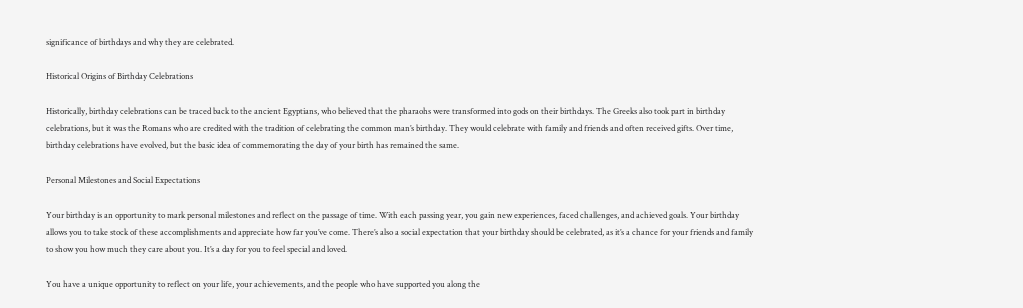significance of birthdays and why they are celebrated.

Historical Origins of Birthday Celebrations

Historically, birthday celebrations can be traced back to the ancient Egyptians, who believed that the pharaohs were transformed into gods on their birthdays. The Greeks also took part in birthday celebrations, but it was the Romans who are credited with the tradition of celebrating the common man’s birthday. They would celebrate with family and friends and often received gifts. Over time, birthday celebrations have evolved, but the basic idea of commemorating the day of your birth has remained the same.

Personal Milestones and Social Expectations

Your birthday is an opportunity to mark personal milestones and reflect on the passage of time. With each passing year, you gain new experiences, faced challenges, and achieved goals. Your birthday allows you to take stock of these accomplishments and appreciate how far you’ve come. There’s also a social expectation that your birthday should be celebrated, as it’s a chance for your friends and family to show you how much they care about you. It’s a day for you to feel special and loved.

You have a unique opportunity to reflect on your life, your achievements, and the people who have supported you along the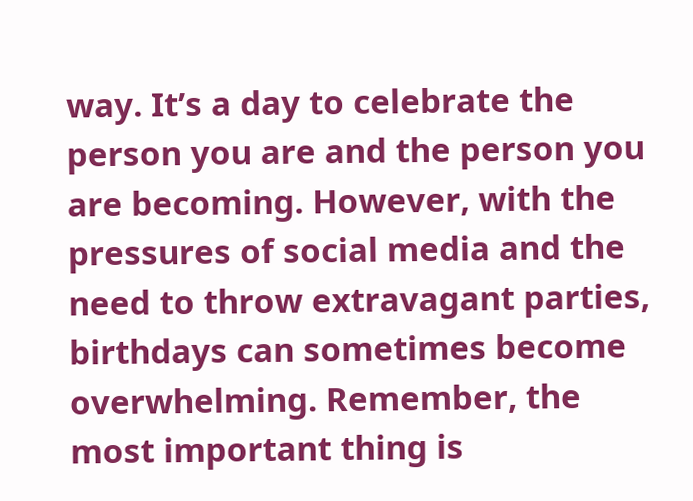way. It’s a day to celebrate the person you are and the person you are becoming. However, with the pressures of social media and the need to throw extravagant parties, birthdays can sometimes become overwhelming. Remember, the most important thing is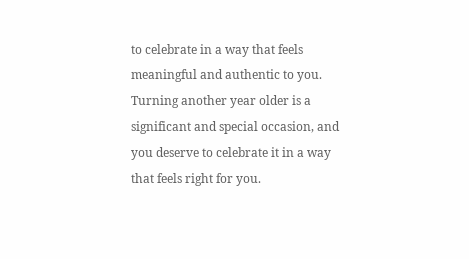to celebrate in a way that feels meaningful and authentic to you. Turning another year older is a significant and special occasion, and you deserve to celebrate it in a way that feels right for you.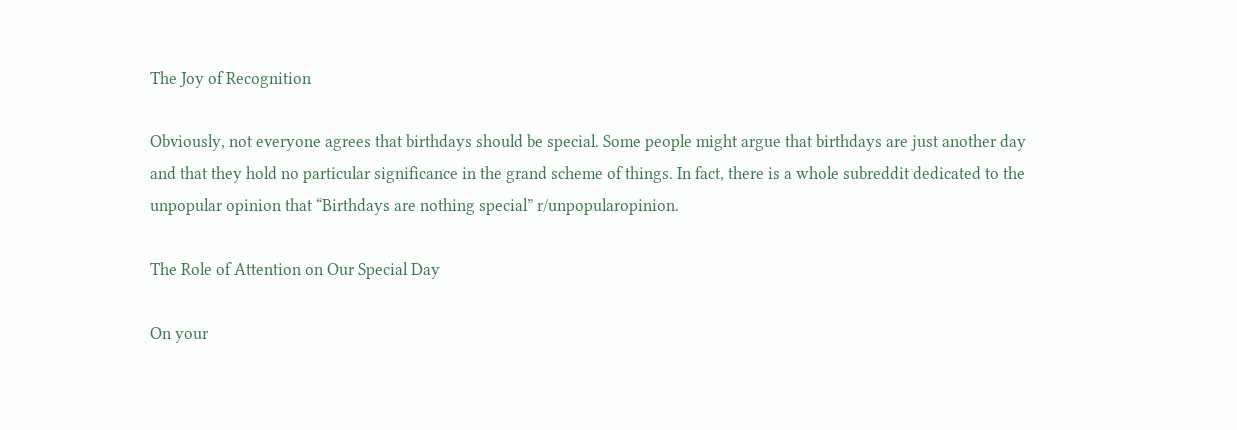The Joy of Recognition

Obviously, not everyone agrees that birthdays should be special. Some people might argue that birthdays are just another day and that they hold no particular significance in the grand scheme of things. In fact, there is a whole subreddit dedicated to the unpopular opinion that “Birthdays are nothing special” r/unpopularopinion.

The Role of Attention on Our Special Day

On your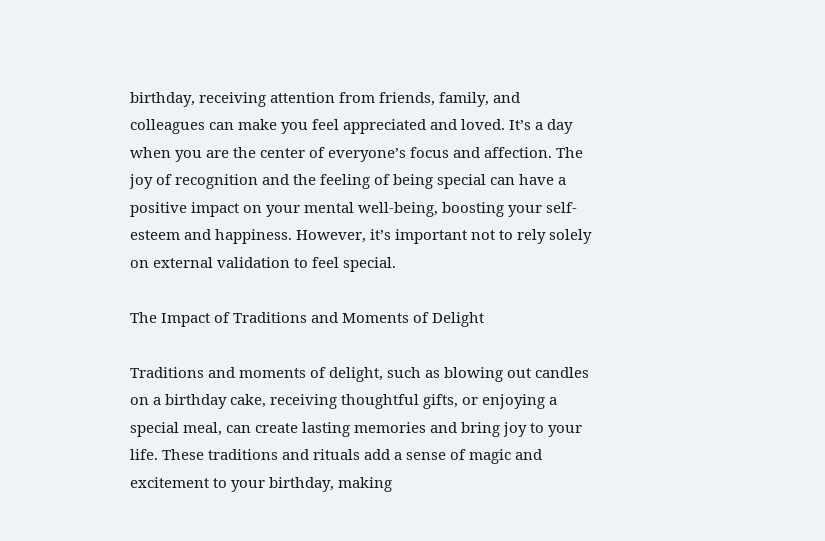birthday, receiving attention from friends, family, and colleagues can make you feel appreciated and loved. It’s a day when you are the center of everyone’s focus and affection. The joy of recognition and the feeling of being special can have a positive impact on your mental well-being, boosting your self-esteem and happiness. However, it’s important not to rely solely on external validation to feel special.

The Impact of Traditions and Moments of Delight

Traditions and moments of delight, such as blowing out candles on a birthday cake, receiving thoughtful gifts, or enjoying a special meal, can create lasting memories and bring joy to your life. These traditions and rituals add a sense of magic and excitement to your birthday, making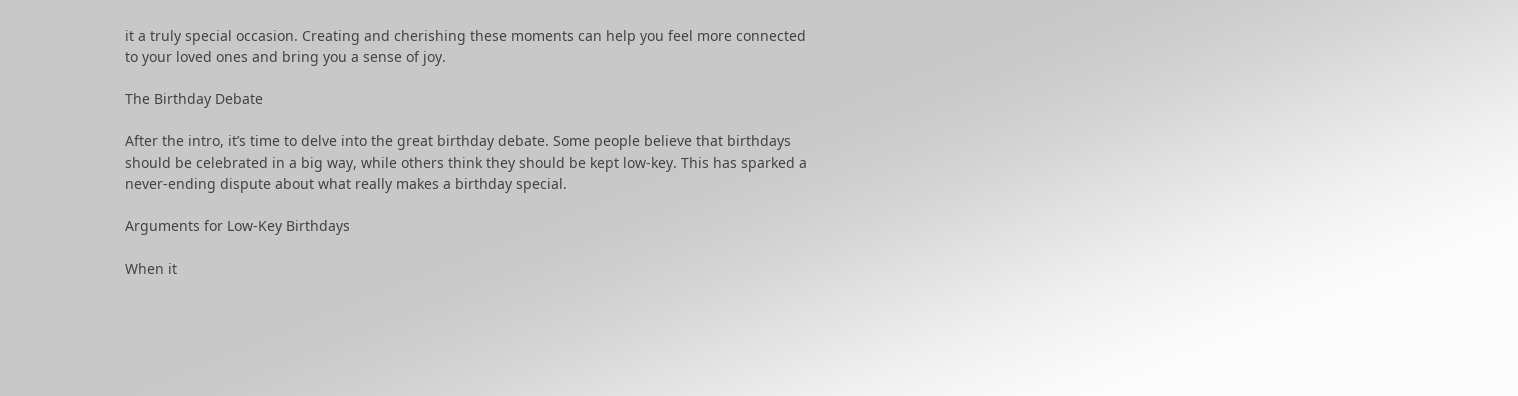it a truly special occasion. Creating and cherishing these moments can help you feel more connected to your loved ones and bring you a sense of joy.

The Birthday Debate

After the intro, it’s time to delve into the great birthday debate. Some people believe that birthdays should be celebrated in a big way, while others think they should be kept low-key. This has sparked a never-ending dispute about what really makes a birthday special.

Arguments for Low-Key Birthdays

When it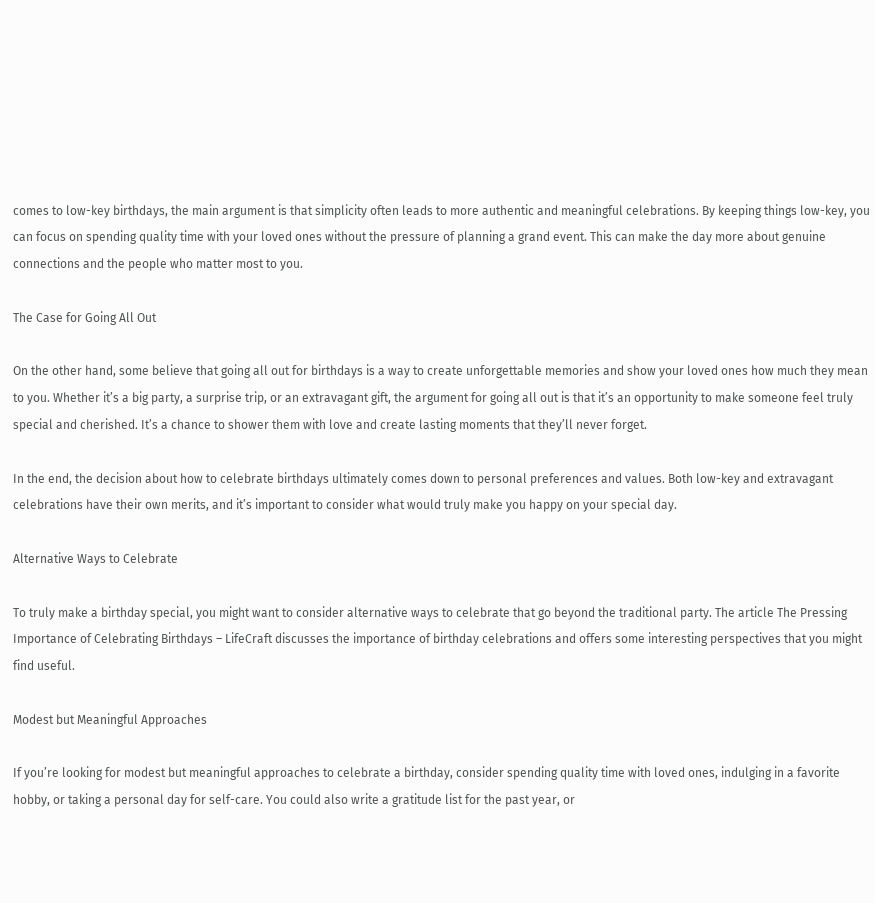comes to low-key birthdays, the main argument is that simplicity often leads to more authentic and meaningful celebrations. By keeping things low-key, you can focus on spending quality time with your loved ones without the pressure of planning a grand event. This can make the day more about genuine connections and the people who matter most to you.

The Case for Going All Out

On the other hand, some believe that going all out for birthdays is a way to create unforgettable memories and show your loved ones how much they mean to you. Whether it’s a big party, a surprise trip, or an extravagant gift, the argument for going all out is that it’s an opportunity to make someone feel truly special and cherished. It’s a chance to shower them with love and create lasting moments that they’ll never forget.

In the end, the decision about how to celebrate birthdays ultimately comes down to personal preferences and values. Both low-key and extravagant celebrations have their own merits, and it’s important to consider what would truly make you happy on your special day.

Alternative Ways to Celebrate

To truly make a birthday special, you might want to consider alternative ways to celebrate that go beyond the traditional party. The article The Pressing Importance of Celebrating Birthdays – LifeCraft discusses the importance of birthday celebrations and offers some interesting perspectives that you might find useful.

Modest but Meaningful Approaches

If you’re looking for modest but meaningful approaches to celebrate a birthday, consider spending quality time with loved ones, indulging in a favorite hobby, or taking a personal day for self-care. You could also write a gratitude list for the past year, or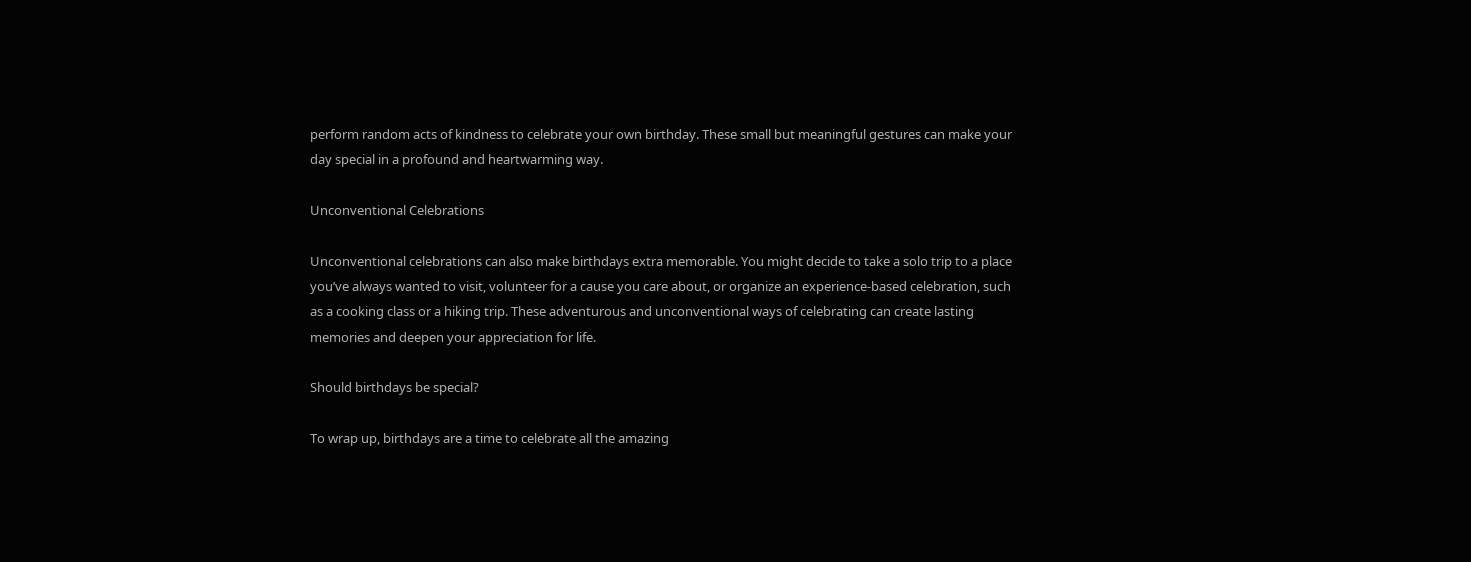perform random acts of kindness to celebrate your own birthday. These small but meaningful gestures can make your day special in a profound and heartwarming way.

Unconventional Celebrations

Unconventional celebrations can also make birthdays extra memorable. You might decide to take a solo trip to a place you’ve always wanted to visit, volunteer for a cause you care about, or organize an experience-based celebration, such as a cooking class or a hiking trip. These adventurous and unconventional ways of celebrating can create lasting memories and deepen your appreciation for life.

Should birthdays be special?

To wrap up, birthdays are a time to celebrate all the amazing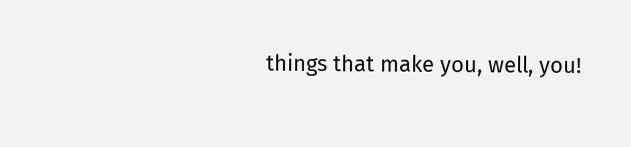things that make you, well, you!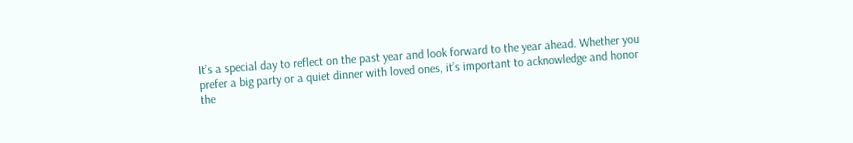It’s a special day to reflect on the past year and look forward to the year ahead. Whether you prefer a big party or a quiet dinner with loved ones, it’s important to acknowledge and honor the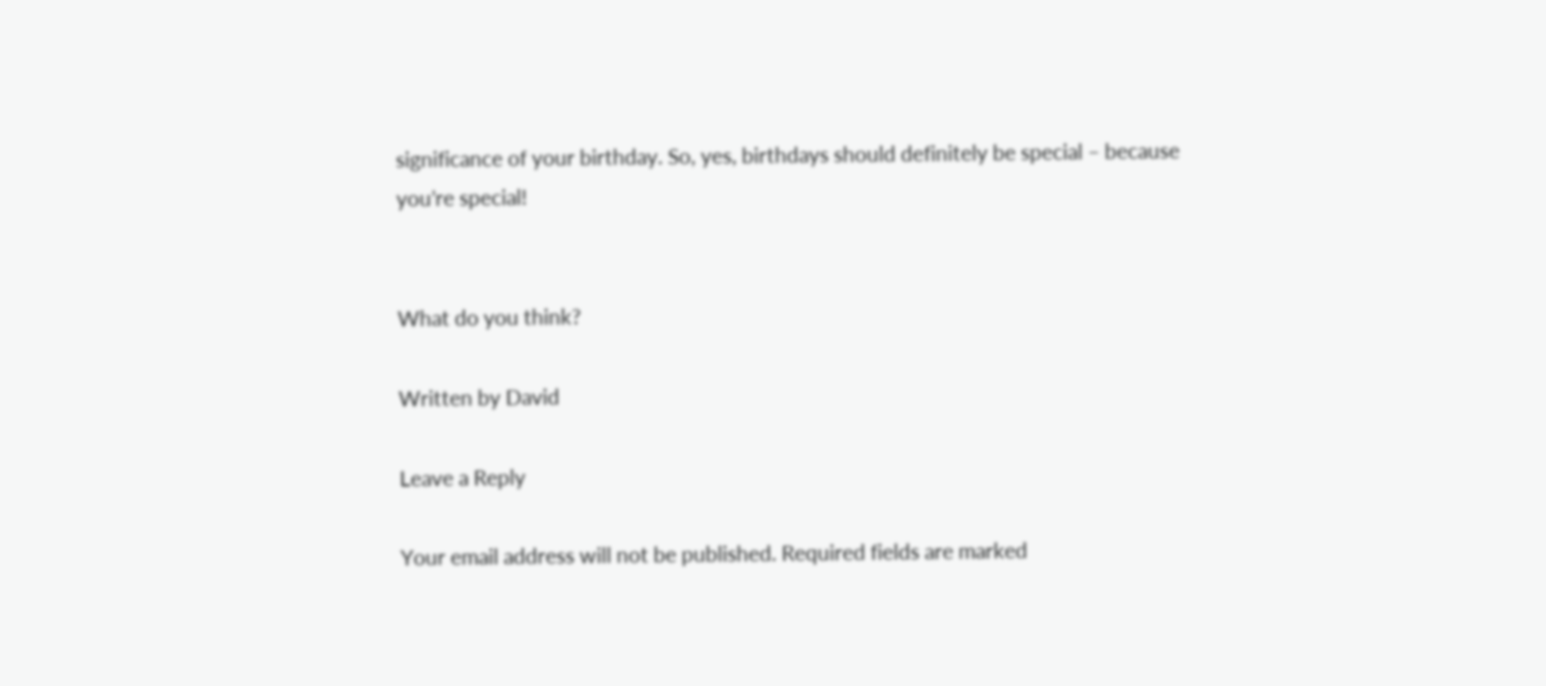significance of your birthday. So, yes, birthdays should definitely be special – because you’re special!


What do you think?

Written by David

Leave a Reply

Your email address will not be published. Required fields are marked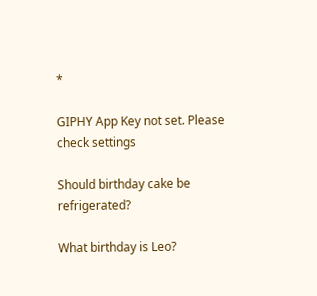*

GIPHY App Key not set. Please check settings

Should birthday cake be refrigerated?

What birthday is Leo?